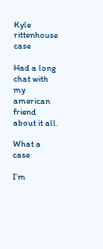Kyle rittenhouse case

Had a long chat with my american friend about it all.

What a case

I’m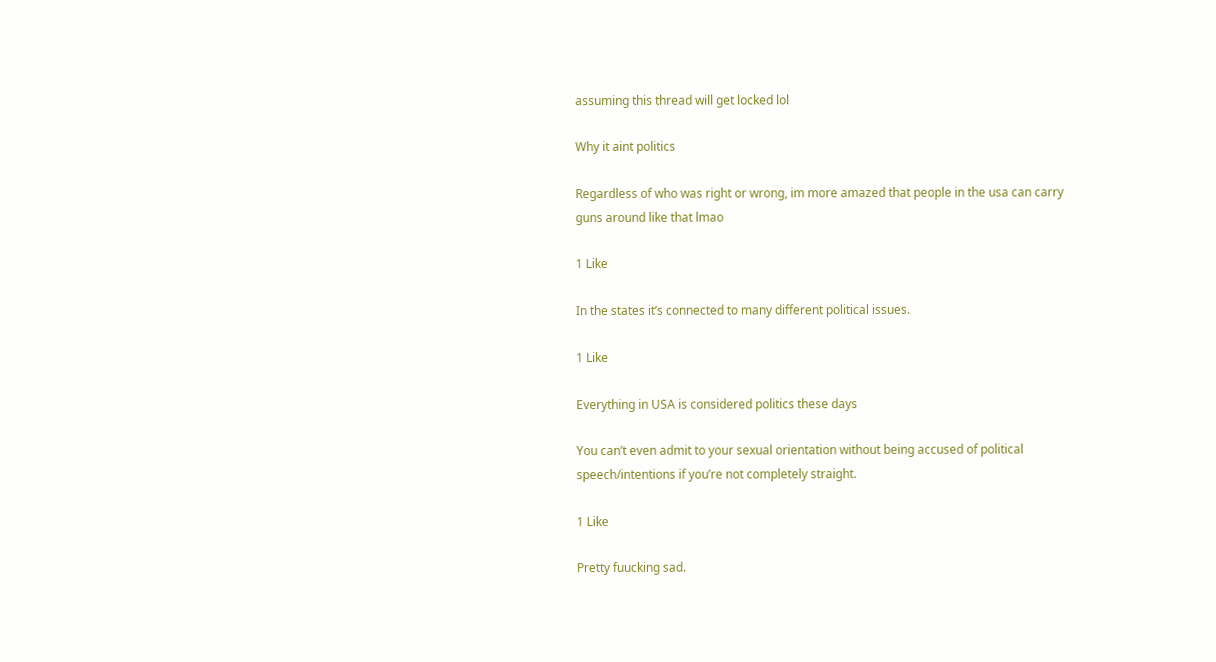assuming this thread will get locked lol

Why it aint politics

Regardless of who was right or wrong, im more amazed that people in the usa can carry guns around like that lmao

1 Like

In the states it’s connected to many different political issues.

1 Like

Everything in USA is considered politics these days

You can’t even admit to your sexual orientation without being accused of political speech/intentions if you’re not completely straight.

1 Like

Pretty fuucking sad.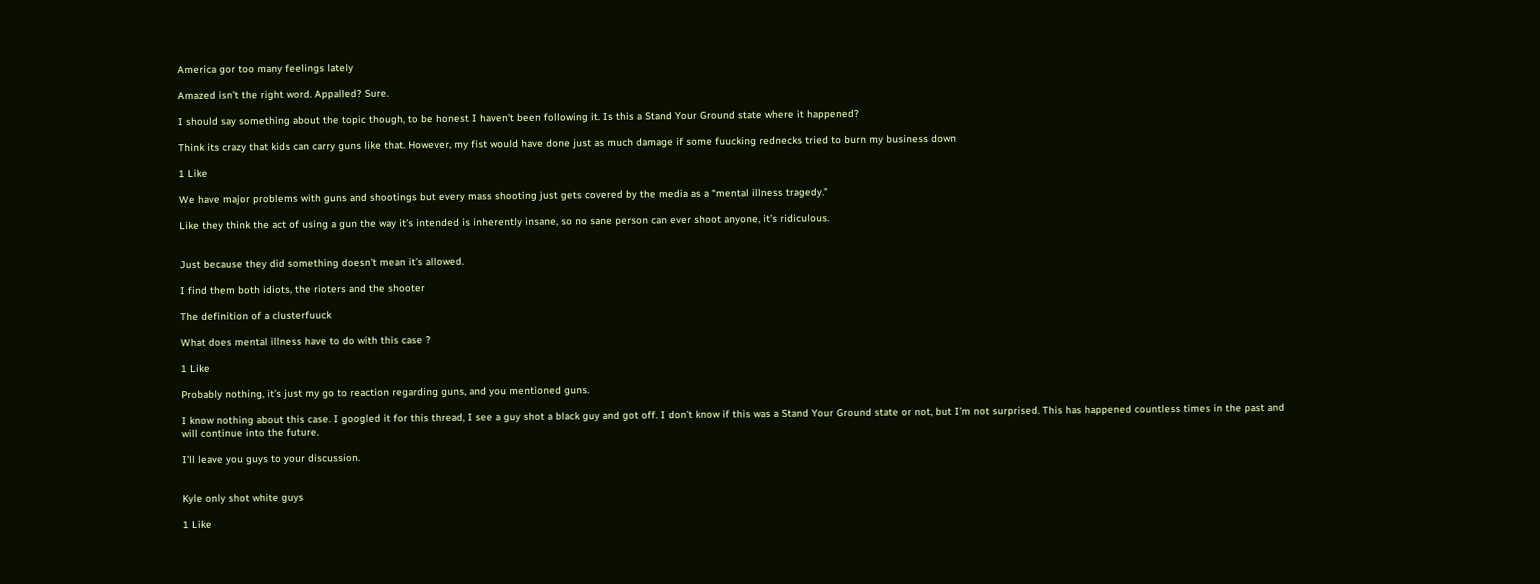America gor too many feelings lately

Amazed isn’t the right word. Appalled? Sure.

I should say something about the topic though, to be honest I haven’t been following it. Is this a Stand Your Ground state where it happened?

Think its crazy that kids can carry guns like that. However, my fist would have done just as much damage if some fuucking rednecks tried to burn my business down

1 Like

We have major problems with guns and shootings but every mass shooting just gets covered by the media as a “mental illness tragedy.”

Like they think the act of using a gun the way it’s intended is inherently insane, so no sane person can ever shoot anyone, it’s ridiculous.


Just because they did something doesn’t mean it’s allowed.

I find them both idiots, the rioters and the shooter

The definition of a clusterfuuck

What does mental illness have to do with this case ?

1 Like

Probably nothing, it’s just my go to reaction regarding guns, and you mentioned guns.

I know nothing about this case. I googled it for this thread, I see a guy shot a black guy and got off. I don’t know if this was a Stand Your Ground state or not, but I’m not surprised. This has happened countless times in the past and will continue into the future.

I’ll leave you guys to your discussion.


Kyle only shot white guys

1 Like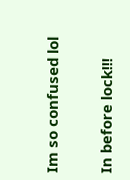Im so confused lol

In before lock!!!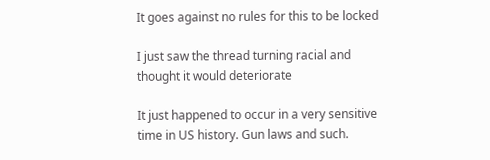It goes against no rules for this to be locked

I just saw the thread turning racial and thought it would deteriorate

It just happened to occur in a very sensitive time in US history. Gun laws and such.